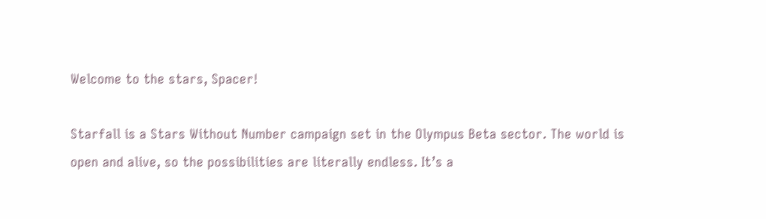Welcome to the stars, Spacer!

Starfall is a Stars Without Number campaign set in the Olympus Beta sector. The world is open and alive, so the possibilities are literally endless. It’s a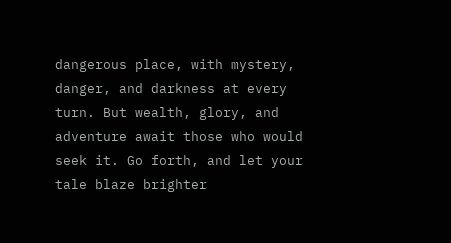dangerous place, with mystery, danger, and darkness at every turn. But wealth, glory, and adventure await those who would seek it. Go forth, and let your tale blaze brighter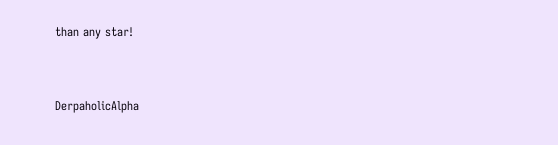than any star!


DerpaholicAlpha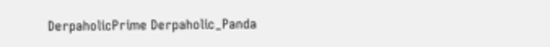DerpaholicPrime Derpaholic_Panda